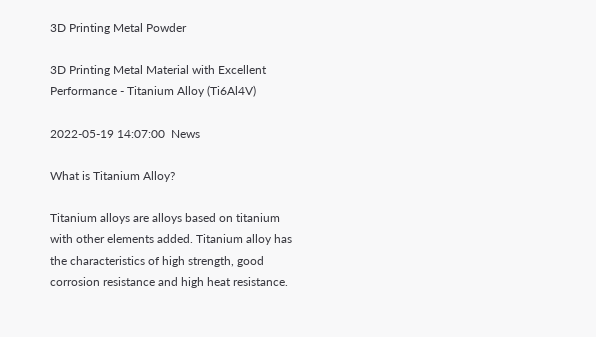3D Printing Metal Powder

3D Printing Metal Material with Excellent Performance - Titanium Alloy (Ti6Al4V)

2022-05-19 14:07:00  News

What is Titanium Alloy?

Titanium alloys are alloys based on titanium with other elements added. Titanium alloy has the characteristics of high strength, good corrosion resistance and high heat resistance.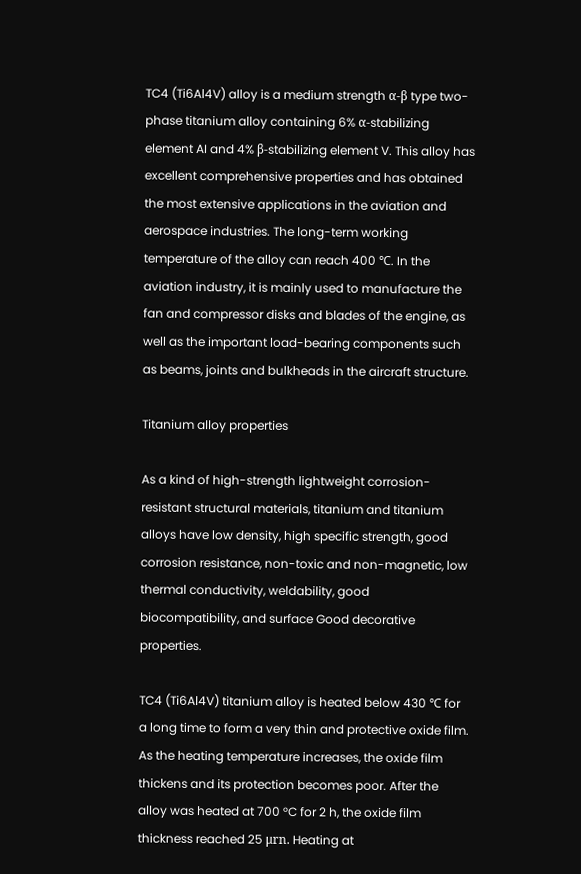TC4 (Ti6Al4V) alloy is a medium strength α-β type two-phase titanium alloy containing 6% α-stabilizing element AI and 4% β-stabilizing element V. This alloy has excellent comprehensive properties and has obtained the most extensive applications in the aviation and aerospace industries. The long-term working temperature of the alloy can reach 400 ℃. In the aviation industry, it is mainly used to manufacture the fan and compressor disks and blades of the engine, as well as the important load-bearing components such as beams, joints and bulkheads in the aircraft structure.

Titanium alloy properties

As a kind of high-strength lightweight corrosion-resistant structural materials, titanium and titanium alloys have low density, high specific strength, good corrosion resistance, non-toxic and non-magnetic, low thermal conductivity, weldability, good biocompatibility, and surface Good decorative properties.

TC4 (Ti6Al4V) titanium alloy is heated below 430 ℃ for a long time to form a very thin and protective oxide film. As the heating temperature increases, the oxide film thickens and its protection becomes poor. After the alloy was heated at 700 °C for 2 h, the oxide film thickness reached 25 μrn. Heating at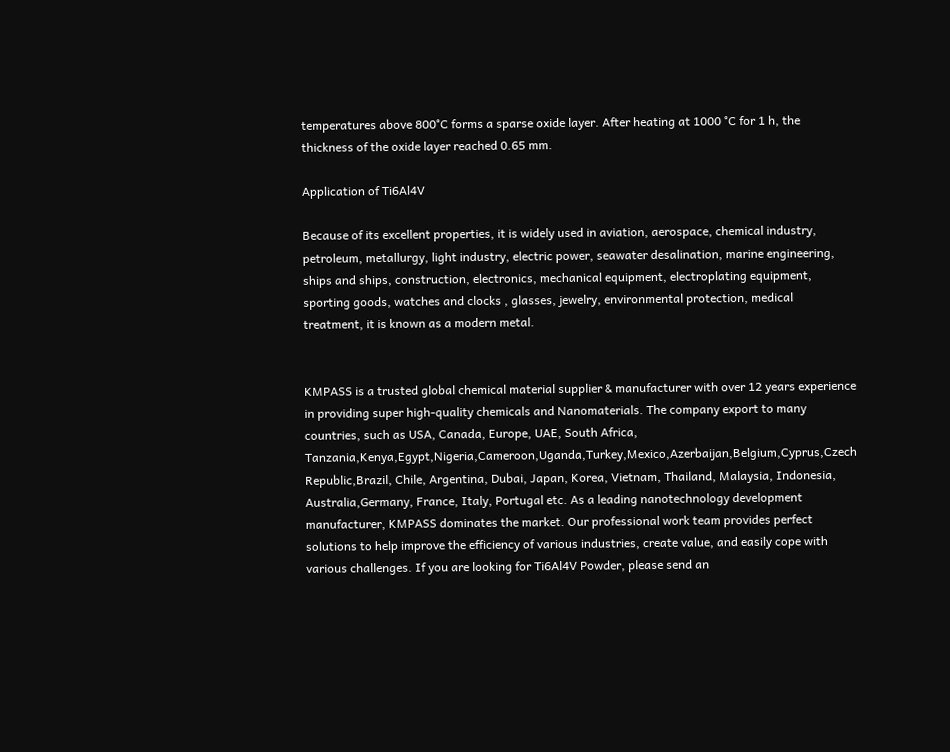temperatures above 800°C forms a sparse oxide layer. After heating at 1000 °C for 1 h, the thickness of the oxide layer reached 0.65 mm.

Application of Ti6Al4V

Because of its excellent properties, it is widely used in aviation, aerospace, chemical industry, petroleum, metallurgy, light industry, electric power, seawater desalination, marine engineering, ships and ships, construction, electronics, mechanical equipment, electroplating equipment, sporting goods, watches and clocks , glasses, jewelry, environmental protection, medical treatment, it is known as a modern metal.


KMPASS is a trusted global chemical material supplier & manufacturer with over 12 years experience in providing super high-quality chemicals and Nanomaterials. The company export to many countries, such as USA, Canada, Europe, UAE, South Africa, Tanzania,Kenya,Egypt,Nigeria,Cameroon,Uganda,Turkey,Mexico,Azerbaijan,Belgium,Cyprus,Czech Republic,Brazil, Chile, Argentina, Dubai, Japan, Korea, Vietnam, Thailand, Malaysia, Indonesia, Australia,Germany, France, Italy, Portugal etc. As a leading nanotechnology development manufacturer, KMPASS dominates the market. Our professional work team provides perfect solutions to help improve the efficiency of various industries, create value, and easily cope with various challenges. If you are looking for Ti6Al4V Powder, please send an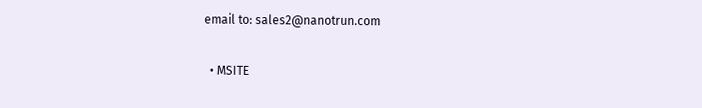email to: sales2@nanotrun.com

  • MSITE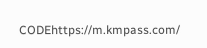CODEhttps://m.kmpass.com/